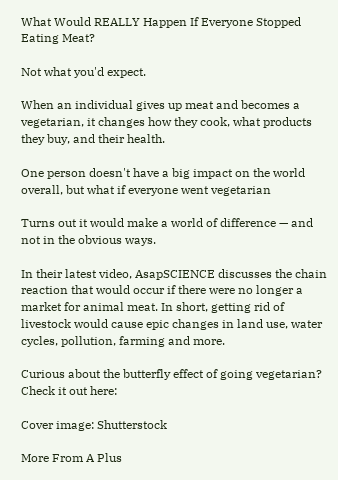What Would REALLY Happen If Everyone Stopped Eating Meat?

Not what you'd expect.

When an individual gives up meat and becomes a vegetarian, it changes how they cook, what products they buy, and their health.

One person doesn't have a big impact on the world overall, but what if everyone went vegetarian

Turns out it would make a world of difference — and not in the obvious ways.

In their latest video, AsapSCIENCE discusses the chain reaction that would occur if there were no longer a market for animal meat. In short, getting rid of livestock would cause epic changes in land use, water cycles, pollution, farming and more.

Curious about the butterfly effect of going vegetarian? Check it out here:

Cover image: Shutterstock

More From A Plus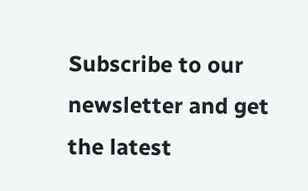Subscribe to our newsletter and get the latest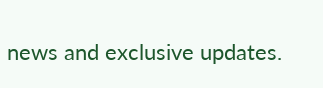news and exclusive updates.